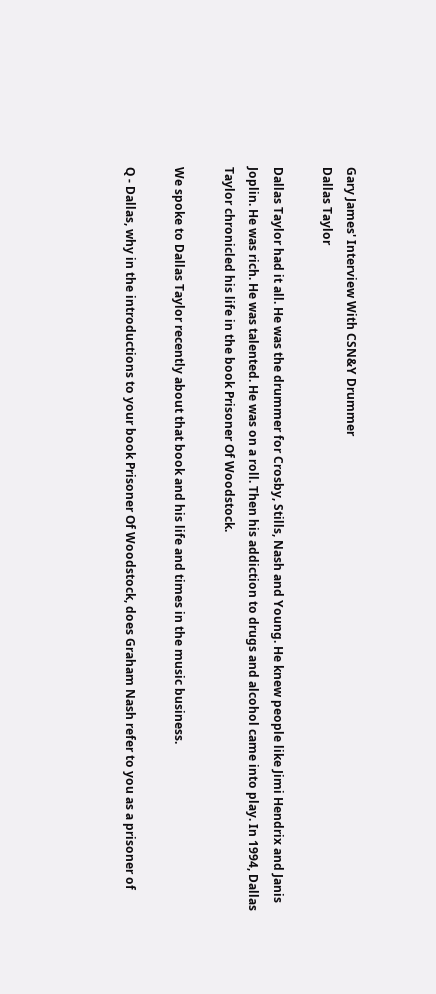Gary James' Interview With CSN&Y Drummer
Dallas Taylor

Dallas Taylor had it all. He was the drummer for Crosby, Stills, Nash and Young. He knew people like Jimi Hendrix and Janis Joplin. He was rich. He was talented. He was on a roll. Then his addiction to drugs and alcohol came into play. In 1994, Dallas Taylor chronicled his life in the book Prisoner Of Woodstock.

We spoke to Dallas Taylor recently about that book and his life and times in the music business.

Q - Dallas, why in the introductions to your book Prisoner Of Woodstock, does Graham Nash refer to you as a prisoner of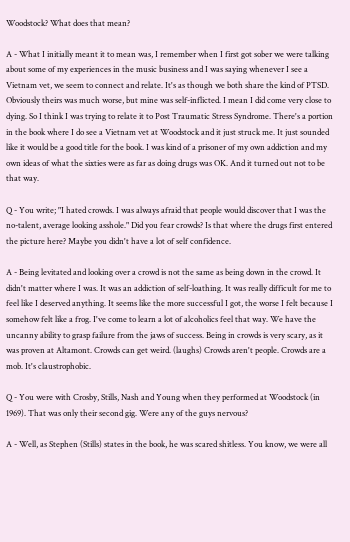Woodstock? What does that mean?

A - What I initially meant it to mean was, I remember when I first got sober we were talking about some of my experiences in the music business and I was saying whenever I see a Vietnam vet, we seem to connect and relate. It's as though we both share the kind of PTSD. Obviously theirs was much worse, but mine was self-inflicted. I mean I did come very close to dying. So I think I was trying to relate it to Post Traumatic Stress Syndrome. There's a portion in the book where I do see a Vietnam vet at Woodstock and it just struck me. It just sounded like it would be a good title for the book. I was kind of a prisoner of my own addiction and my own ideas of what the sixties were as far as doing drugs was OK. And it turned out not to be that way.

Q - You write; "I hated crowds. I was always afraid that people would discover that I was the no-talent, average looking asshole." Did you fear crowds? Is that where the drugs first entered the picture here? Maybe you didn't have a lot of self confidence.

A - Being levitated and looking over a crowd is not the same as being down in the crowd. It didn't matter where I was. It was an addiction of self-loathing. It was really difficult for me to feel like I deserved anything. It seems like the more successful I got, the worse I felt because I somehow felt like a frog. I've come to learn a lot of alcoholics feel that way. We have the uncanny ability to grasp failure from the jaws of success. Being in crowds is very scary, as it was proven at Altamont. Crowds can get weird. (laughs) Crowds aren't people. Crowds are a mob. It's claustrophobic.

Q - You were with Crosby, Stills, Nash and Young when they performed at Woodstock (in 1969). That was only their second gig. Were any of the guys nervous?

A - Well, as Stephen (Stills) states in the book, he was scared shitless. You know, we were all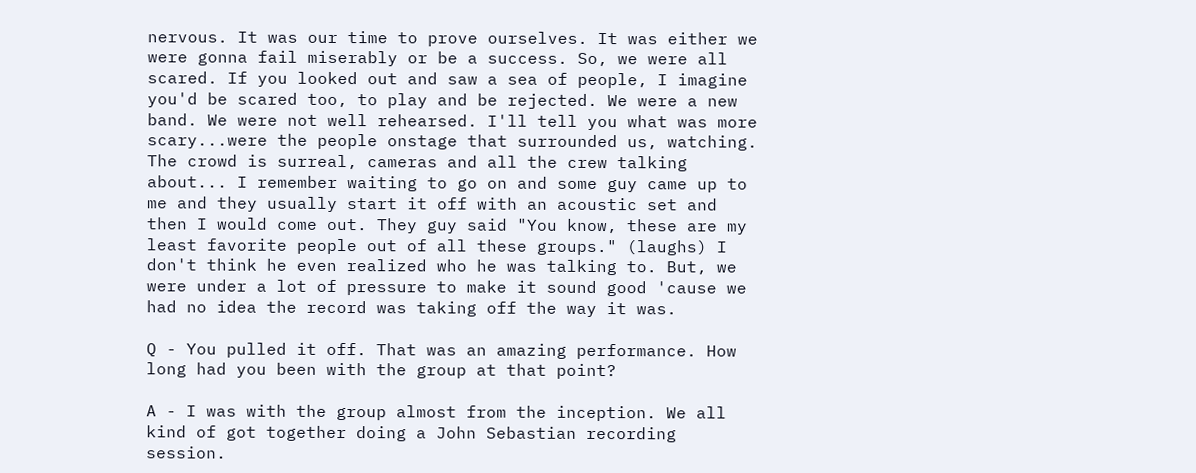nervous. It was our time to prove ourselves. It was either we were gonna fail miserably or be a success. So, we were all scared. If you looked out and saw a sea of people, I imagine you'd be scared too, to play and be rejected. We were a new band. We were not well rehearsed. I'll tell you what was more scary...were the people onstage that surrounded us, watching. The crowd is surreal, cameras and all the crew talking about... I remember waiting to go on and some guy came up to me and they usually start it off with an acoustic set and then I would come out. They guy said "You know, these are my least favorite people out of all these groups." (laughs) I don't think he even realized who he was talking to. But, we were under a lot of pressure to make it sound good 'cause we had no idea the record was taking off the way it was.

Q - You pulled it off. That was an amazing performance. How long had you been with the group at that point?

A - I was with the group almost from the inception. We all kind of got together doing a John Sebastian recording session.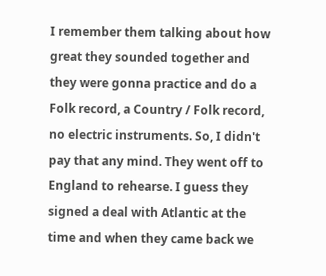I remember them talking about how great they sounded together and they were gonna practice and do a Folk record, a Country / Folk record, no electric instruments. So, I didn't pay that any mind. They went off to England to rehearse. I guess they signed a deal with Atlantic at the time and when they came back we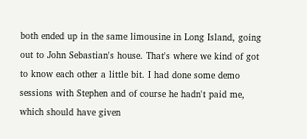both ended up in the same limousine in Long Island, going out to John Sebastian's house. That's where we kind of got to know each other a little bit. I had done some demo sessions with Stephen and of course he hadn't paid me, which should have given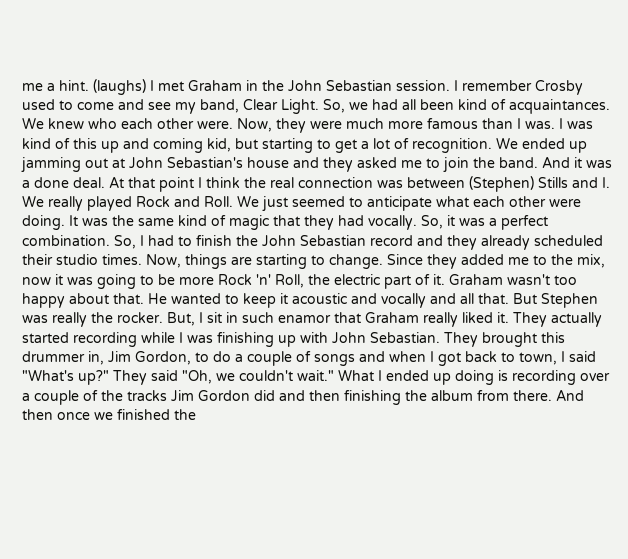me a hint. (laughs) I met Graham in the John Sebastian session. I remember Crosby used to come and see my band, Clear Light. So, we had all been kind of acquaintances. We knew who each other were. Now, they were much more famous than I was. I was kind of this up and coming kid, but starting to get a lot of recognition. We ended up jamming out at John Sebastian's house and they asked me to join the band. And it was a done deal. At that point I think the real connection was between (Stephen) Stills and I. We really played Rock and Roll. We just seemed to anticipate what each other were doing. It was the same kind of magic that they had vocally. So, it was a perfect combination. So, I had to finish the John Sebastian record and they already scheduled their studio times. Now, things are starting to change. Since they added me to the mix, now it was going to be more Rock 'n' Roll, the electric part of it. Graham wasn't too happy about that. He wanted to keep it acoustic and vocally and all that. But Stephen was really the rocker. But, I sit in such enamor that Graham really liked it. They actually started recording while I was finishing up with John Sebastian. They brought this drummer in, Jim Gordon, to do a couple of songs and when I got back to town, I said "What's up?" They said "Oh, we couldn't wait." What I ended up doing is recording over a couple of the tracks Jim Gordon did and then finishing the album from there. And then once we finished the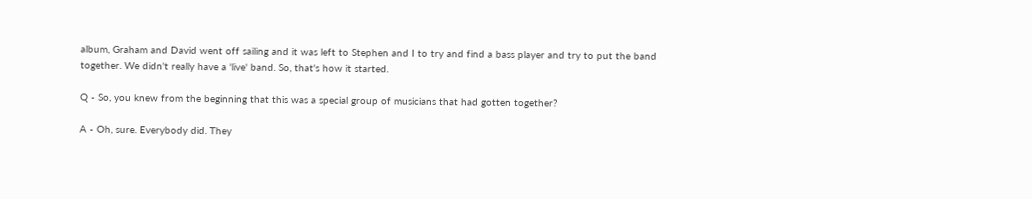album, Graham and David went off sailing and it was left to Stephen and I to try and find a bass player and try to put the band together. We didn't really have a 'live' band. So, that's how it started.

Q - So, you knew from the beginning that this was a special group of musicians that had gotten together?

A - Oh, sure. Everybody did. They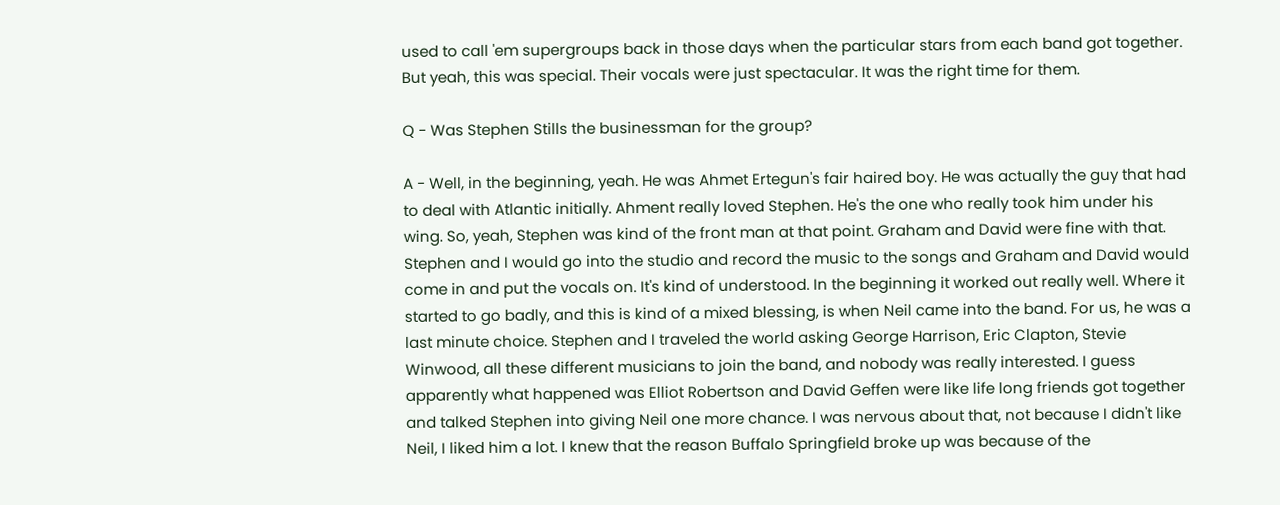used to call 'em supergroups back in those days when the particular stars from each band got together. But yeah, this was special. Their vocals were just spectacular. It was the right time for them.

Q - Was Stephen Stills the businessman for the group?

A - Well, in the beginning, yeah. He was Ahmet Ertegun's fair haired boy. He was actually the guy that had to deal with Atlantic initially. Ahment really loved Stephen. He's the one who really took him under his wing. So, yeah, Stephen was kind of the front man at that point. Graham and David were fine with that. Stephen and I would go into the studio and record the music to the songs and Graham and David would come in and put the vocals on. It's kind of understood. In the beginning it worked out really well. Where it started to go badly, and this is kind of a mixed blessing, is when Neil came into the band. For us, he was a last minute choice. Stephen and I traveled the world asking George Harrison, Eric Clapton, Stevie Winwood, all these different musicians to join the band, and nobody was really interested. I guess apparently what happened was Elliot Robertson and David Geffen were like life long friends got together and talked Stephen into giving Neil one more chance. I was nervous about that, not because I didn't like Neil, I liked him a lot. I knew that the reason Buffalo Springfield broke up was because of the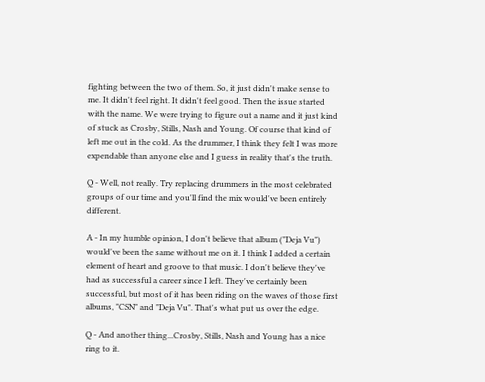fighting between the two of them. So, it just didn't make sense to me. It didn't feel right. It didn't feel good. Then the issue started with the name. We were trying to figure out a name and it just kind of stuck as Crosby, Stills, Nash and Young. Of course that kind of left me out in the cold. As the drummer, I think they felt I was more expendable than anyone else and I guess in reality that's the truth.

Q - Well, not really. Try replacing drummers in the most celebrated groups of our time and you'll find the mix would've been entirely different.

A - In my humble opinion, I don't believe that album ("Deja Vu") would've been the same without me on it. I think I added a certain element of heart and groove to that music. I don't believe they've had as successful a career since I left. They've certainly been successful, but most of it has been riding on the waves of those first albums, "CSN" and "Deja Vu". That's what put us over the edge.

Q - And another thing...Crosby, Stills, Nash and Young has a nice ring to it.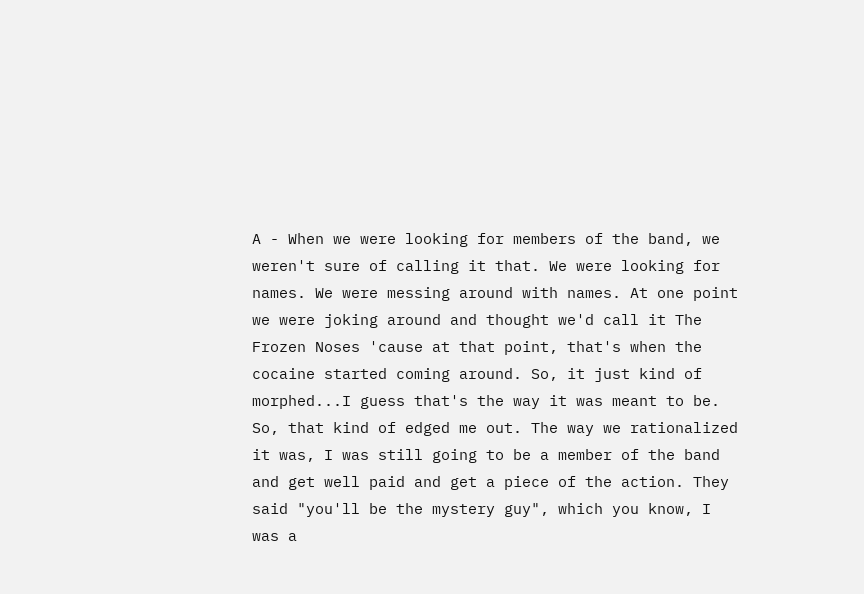A - When we were looking for members of the band, we weren't sure of calling it that. We were looking for names. We were messing around with names. At one point we were joking around and thought we'd call it The Frozen Noses 'cause at that point, that's when the cocaine started coming around. So, it just kind of morphed...I guess that's the way it was meant to be. So, that kind of edged me out. The way we rationalized it was, I was still going to be a member of the band and get well paid and get a piece of the action. They said "you'll be the mystery guy", which you know, I was a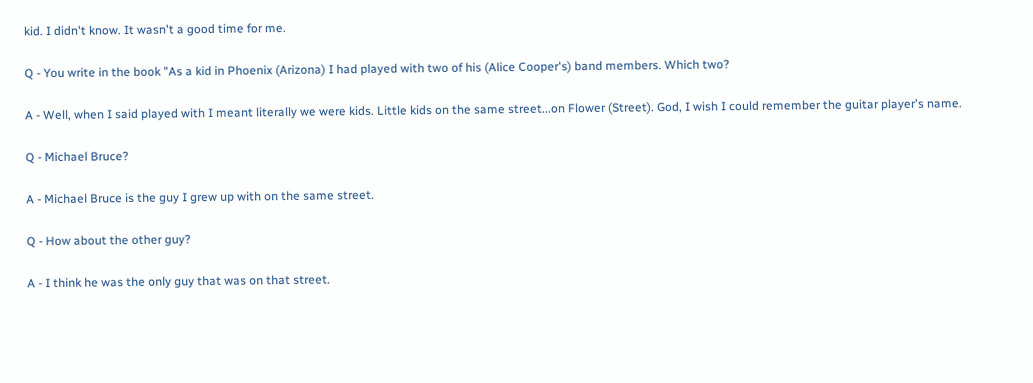kid. I didn't know. It wasn't a good time for me.

Q - You write in the book "As a kid in Phoenix (Arizona) I had played with two of his (Alice Cooper's) band members. Which two?

A - Well, when I said played with I meant literally we were kids. Little kids on the same street...on Flower (Street). God, I wish I could remember the guitar player's name.

Q - Michael Bruce?

A - Michael Bruce is the guy I grew up with on the same street.

Q - How about the other guy?

A - I think he was the only guy that was on that street.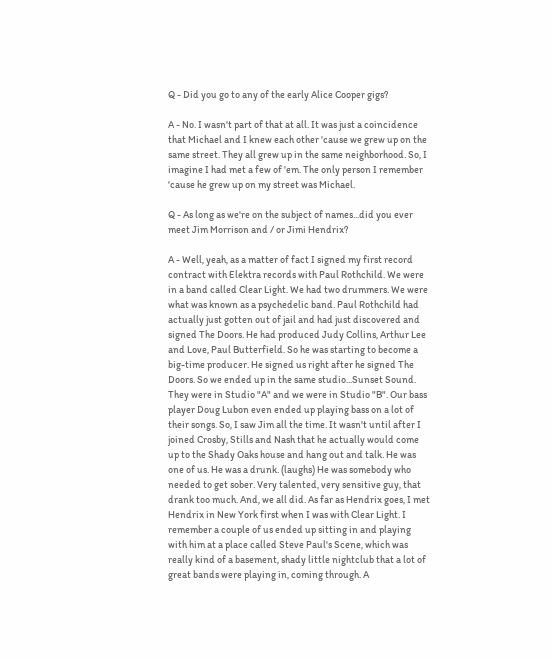Q - Did you go to any of the early Alice Cooper gigs?

A - No. I wasn't part of that at all. It was just a coincidence that Michael and I knew each other 'cause we grew up on the same street. They all grew up in the same neighborhood. So, I imagine I had met a few of 'em. The only person I remember 'cause he grew up on my street was Michael.

Q - As long as we're on the subject of names...did you ever meet Jim Morrison and / or Jimi Hendrix?

A - Well, yeah, as a matter of fact I signed my first record contract with Elektra records with Paul Rothchild. We were in a band called Clear Light. We had two drummers. We were what was known as a psychedelic band. Paul Rothchild had actually just gotten out of jail and had just discovered and signed The Doors. He had produced Judy Collins, Arthur Lee and Love, Paul Butterfield. So he was starting to become a big-time producer. He signed us right after he signed The Doors. So we ended up in the same studio...Sunset Sound. They were in Studio "A" and we were in Studio "B". Our bass player Doug Lubon even ended up playing bass on a lot of their songs. So, I saw Jim all the time. It wasn't until after I joined Crosby, Stills and Nash that he actually would come up to the Shady Oaks house and hang out and talk. He was one of us. He was a drunk. (laughs) He was somebody who needed to get sober. Very talented, very sensitive guy, that drank too much. And, we all did. As far as Hendrix goes, I met Hendrix in New York first when I was with Clear Light. I remember a couple of us ended up sitting in and playing with him at a place called Steve Paul's Scene, which was really kind of a basement, shady little nightclub that a lot of great bands were playing in, coming through. A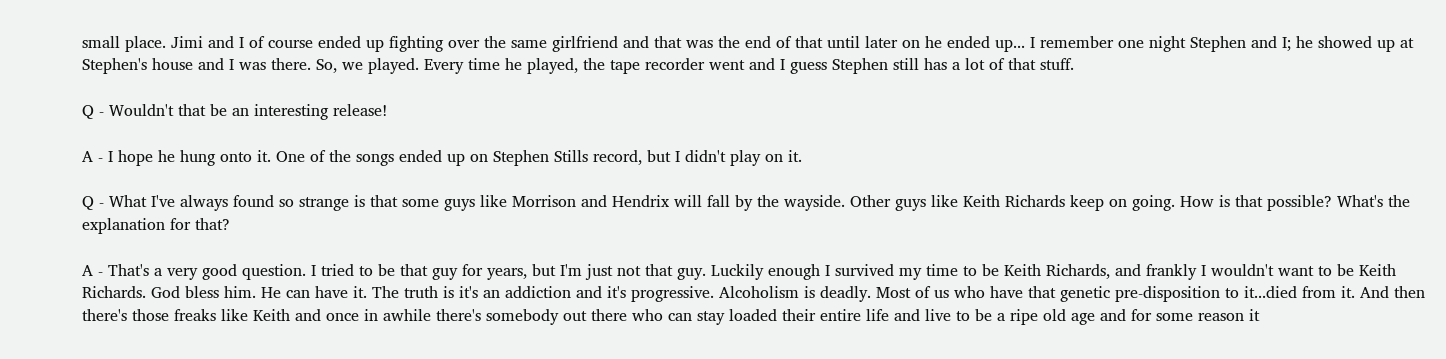small place. Jimi and I of course ended up fighting over the same girlfriend and that was the end of that until later on he ended up... I remember one night Stephen and I; he showed up at Stephen's house and I was there. So, we played. Every time he played, the tape recorder went and I guess Stephen still has a lot of that stuff.

Q - Wouldn't that be an interesting release!

A - I hope he hung onto it. One of the songs ended up on Stephen Stills record, but I didn't play on it.

Q - What I've always found so strange is that some guys like Morrison and Hendrix will fall by the wayside. Other guys like Keith Richards keep on going. How is that possible? What's the explanation for that?

A - That's a very good question. I tried to be that guy for years, but I'm just not that guy. Luckily enough I survived my time to be Keith Richards, and frankly I wouldn't want to be Keith Richards. God bless him. He can have it. The truth is it's an addiction and it's progressive. Alcoholism is deadly. Most of us who have that genetic pre-disposition to it...died from it. And then there's those freaks like Keith and once in awhile there's somebody out there who can stay loaded their entire life and live to be a ripe old age and for some reason it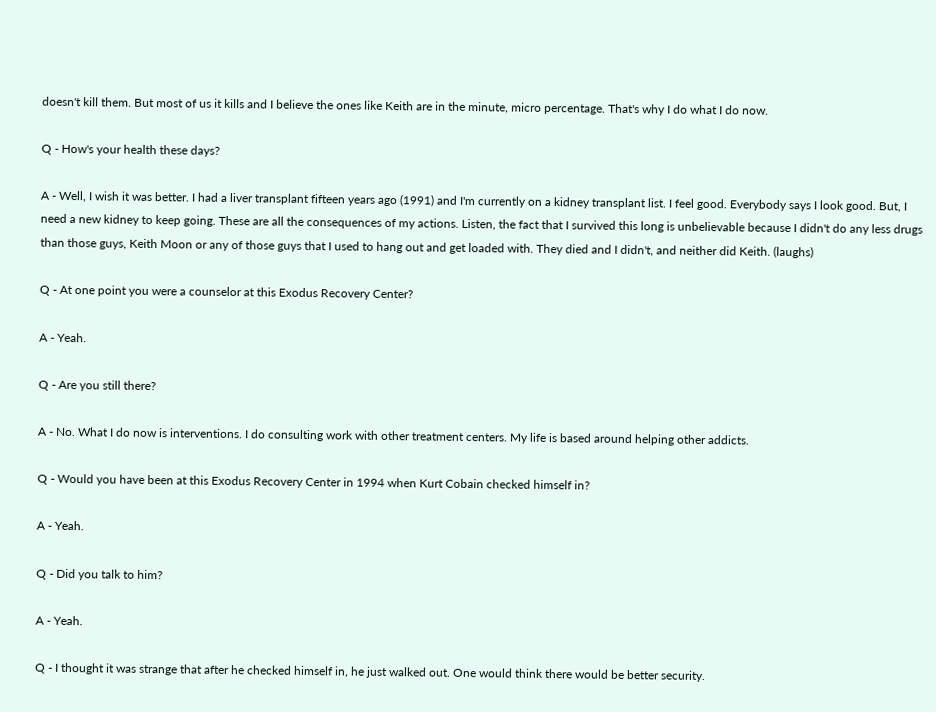doesn't kill them. But most of us it kills and I believe the ones like Keith are in the minute, micro percentage. That's why I do what I do now.

Q - How's your health these days?

A - Well, I wish it was better. I had a liver transplant fifteen years ago (1991) and I'm currently on a kidney transplant list. I feel good. Everybody says I look good. But, I need a new kidney to keep going. These are all the consequences of my actions. Listen, the fact that I survived this long is unbelievable because I didn't do any less drugs than those guys, Keith Moon or any of those guys that I used to hang out and get loaded with. They died and I didn't, and neither did Keith. (laughs)

Q - At one point you were a counselor at this Exodus Recovery Center?

A - Yeah.

Q - Are you still there?

A - No. What I do now is interventions. I do consulting work with other treatment centers. My life is based around helping other addicts.

Q - Would you have been at this Exodus Recovery Center in 1994 when Kurt Cobain checked himself in?

A - Yeah.

Q - Did you talk to him?

A - Yeah.

Q - I thought it was strange that after he checked himself in, he just walked out. One would think there would be better security.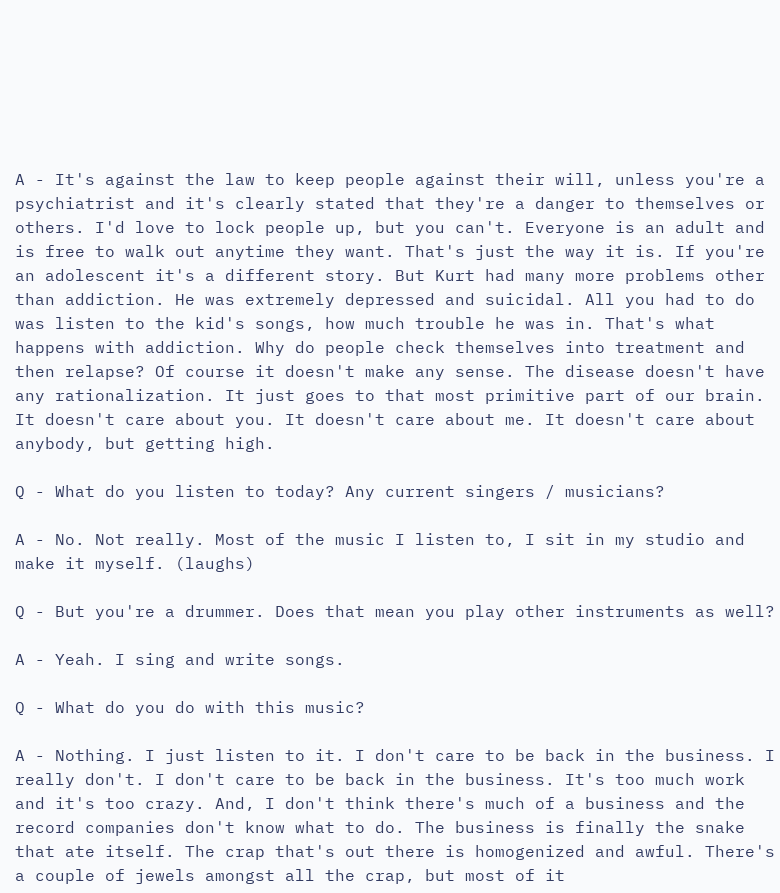A - It's against the law to keep people against their will, unless you're a psychiatrist and it's clearly stated that they're a danger to themselves or others. I'd love to lock people up, but you can't. Everyone is an adult and is free to walk out anytime they want. That's just the way it is. If you're an adolescent it's a different story. But Kurt had many more problems other than addiction. He was extremely depressed and suicidal. All you had to do was listen to the kid's songs, how much trouble he was in. That's what happens with addiction. Why do people check themselves into treatment and then relapse? Of course it doesn't make any sense. The disease doesn't have any rationalization. It just goes to that most primitive part of our brain. It doesn't care about you. It doesn't care about me. It doesn't care about anybody, but getting high.

Q - What do you listen to today? Any current singers / musicians?

A - No. Not really. Most of the music I listen to, I sit in my studio and make it myself. (laughs)

Q - But you're a drummer. Does that mean you play other instruments as well?

A - Yeah. I sing and write songs.

Q - What do you do with this music?

A - Nothing. I just listen to it. I don't care to be back in the business. I really don't. I don't care to be back in the business. It's too much work and it's too crazy. And, I don't think there's much of a business and the record companies don't know what to do. The business is finally the snake that ate itself. The crap that's out there is homogenized and awful. There's a couple of jewels amongst all the crap, but most of it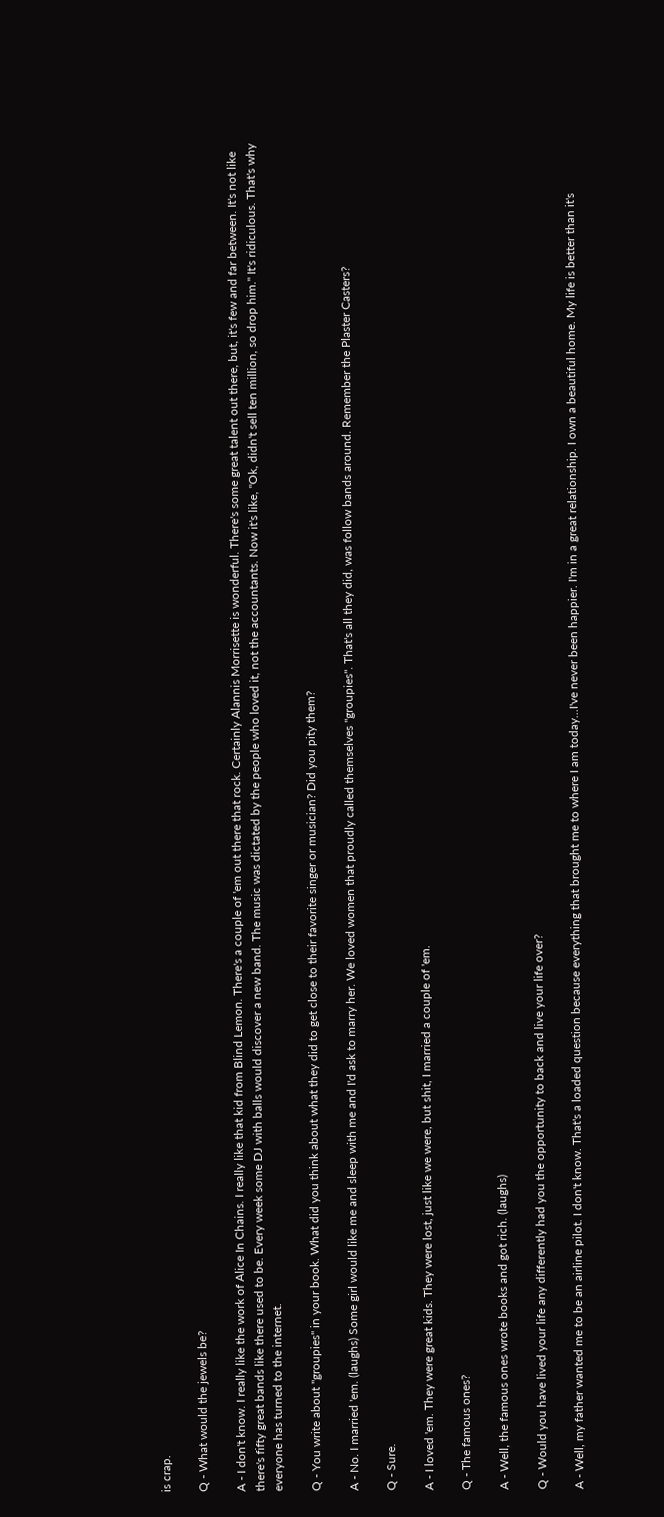is crap.

Q - What would the jewels be?

A - I don't know. I really like the work of Alice In Chains. I really like that kid from Blind Lemon. There's a couple of 'em out there that rock. Certainly Alannis Morrisette is wonderful. There's some great talent out there, but, it's few and far between. It's not like there's fifty great bands like there used to be. Every week some DJ with balls would discover a new band. The music was dictated by the people who loved it, not the accountants. Now it's like, "Ok, didn't sell ten million, so drop him." It's ridiculous. That's why everyone has turned to the internet.

Q - You write about "groupies" in your book. What did you think about what they did to get close to their favorite singer or musician? Did you pity them?

A - No. I married 'em. (laughs) Some girl would like me and sleep with me and I'd ask to marry her. We loved women that proudly called themselves "groupies". That's all they did, was follow bands around. Remember the Plaster Casters?

Q - Sure.

A - I loved 'em. They were great kids. They were lost, just like we were, but shit, I married a couple of 'em.

Q - The famous ones?

A - Well, the famous ones wrote books and got rich. (laughs)

Q - Would you have lived your life any differently had you the opportunity to back and live your life over?

A - Well, my father wanted me to be an airline pilot. I don't know. That's a loaded question because everything that brought me to where I am today...I've never been happier. I'm in a great relationship. I own a beautiful home. My life is better than it's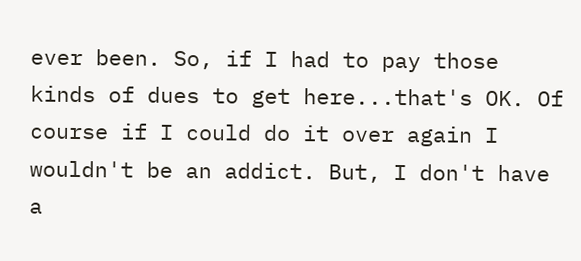ever been. So, if I had to pay those kinds of dues to get here...that's OK. Of course if I could do it over again I wouldn't be an addict. But, I don't have a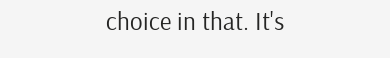choice in that. It's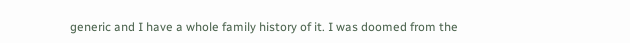generic and I have a whole family history of it. I was doomed from the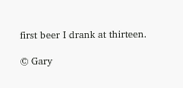first beer I drank at thirteen.

© Gary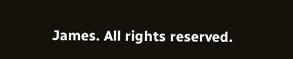James. All rights reserved.